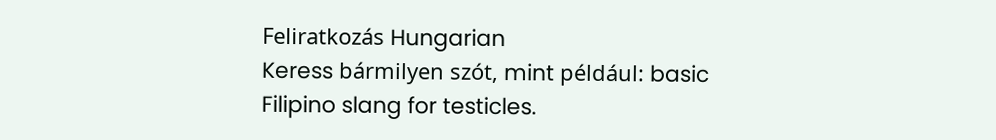Feliratkozás Hungarian
Keress bármilyen szót, mint például: basic
Filipino slang for testicles.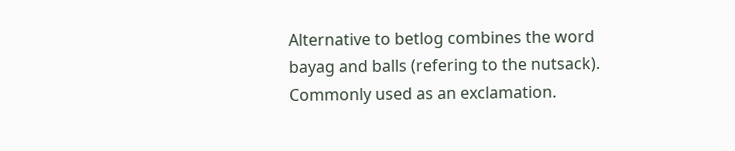Alternative to betlog combines the word bayag and balls (refering to the nutsack). Commonly used as an exclamation.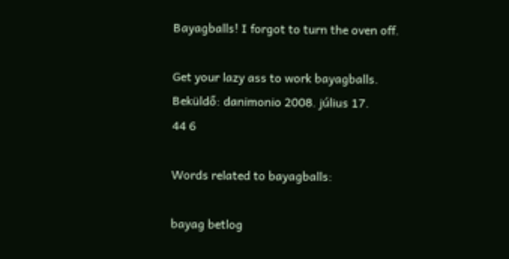Bayagballs! I forgot to turn the oven off.

Get your lazy ass to work bayagballs.
Beküldő: danimonio 2008. július 17.
44 6

Words related to bayagballs:

bayag betlog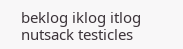beklog iklog itlog nutsack testicles